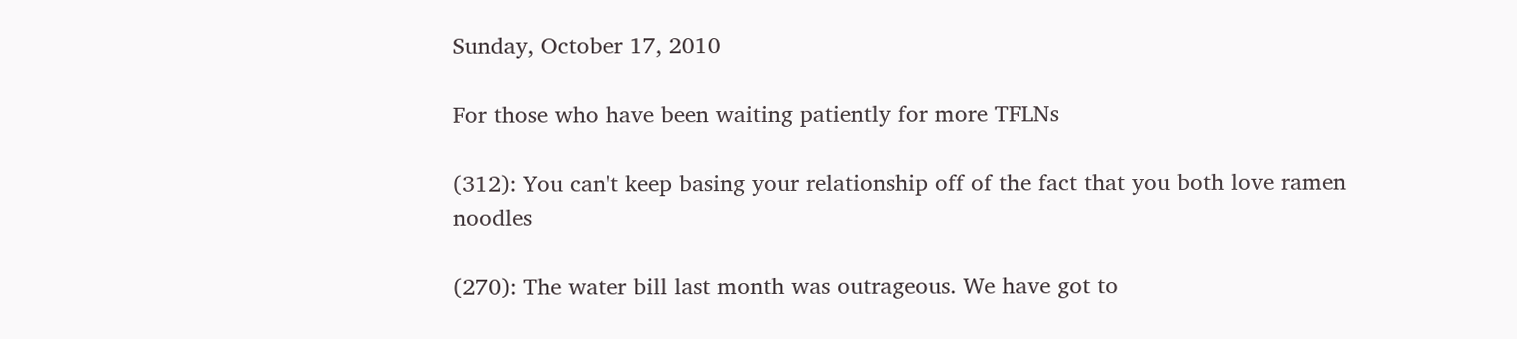Sunday, October 17, 2010

For those who have been waiting patiently for more TFLNs

(312): You can't keep basing your relationship off of the fact that you both love ramen noodles

(270): The water bill last month was outrageous. We have got to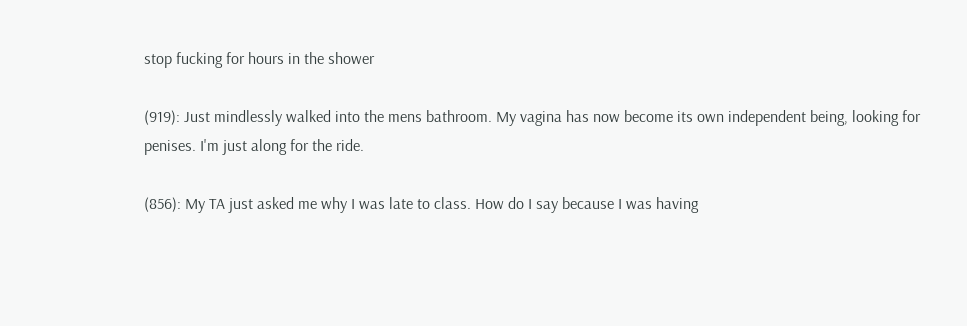stop fucking for hours in the shower

(919): Just mindlessly walked into the mens bathroom. My vagina has now become its own independent being, looking for penises. I'm just along for the ride.

(856): My TA just asked me why I was late to class. How do I say because I was having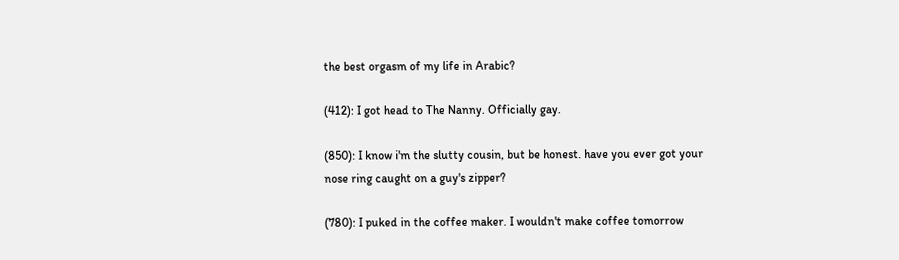the best orgasm of my life in Arabic?

(412): I got head to The Nanny. Officially gay.

(850): I know i'm the slutty cousin, but be honest. have you ever got your nose ring caught on a guy's zipper?

(780): I puked in the coffee maker. I wouldn't make coffee tomorrow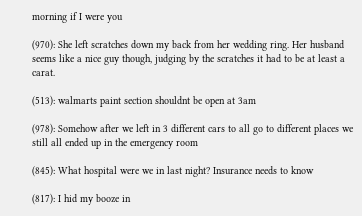morning if I were you

(970): She left scratches down my back from her wedding ring. Her husband seems like a nice guy though, judging by the scratches it had to be at least a carat.

(513): walmarts paint section shouldnt be open at 3am

(978): Somehow after we left in 3 different cars to all go to different places we still all ended up in the emergency room

(845): What hospital were we in last night? Insurance needs to know

(817): I hid my booze in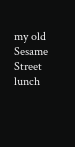my old Sesame Street lunch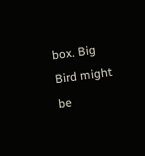box. Big Bird might be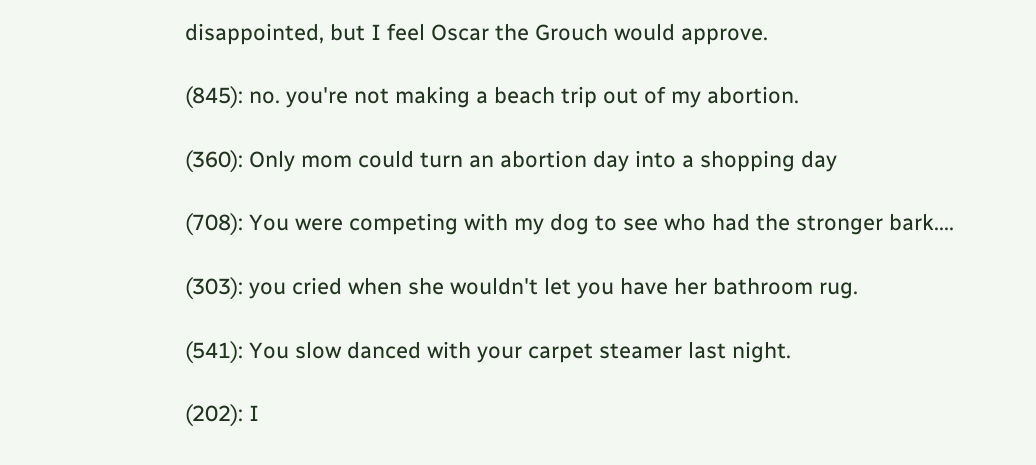disappointed, but I feel Oscar the Grouch would approve.

(845): no. you're not making a beach trip out of my abortion.

(360): Only mom could turn an abortion day into a shopping day

(708): You were competing with my dog to see who had the stronger bark....

(303): you cried when she wouldn't let you have her bathroom rug.

(541): You slow danced with your carpet steamer last night.

(202): I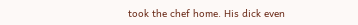took the chef home. His dick even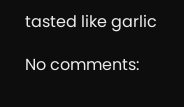tasted like garlic

No comments: